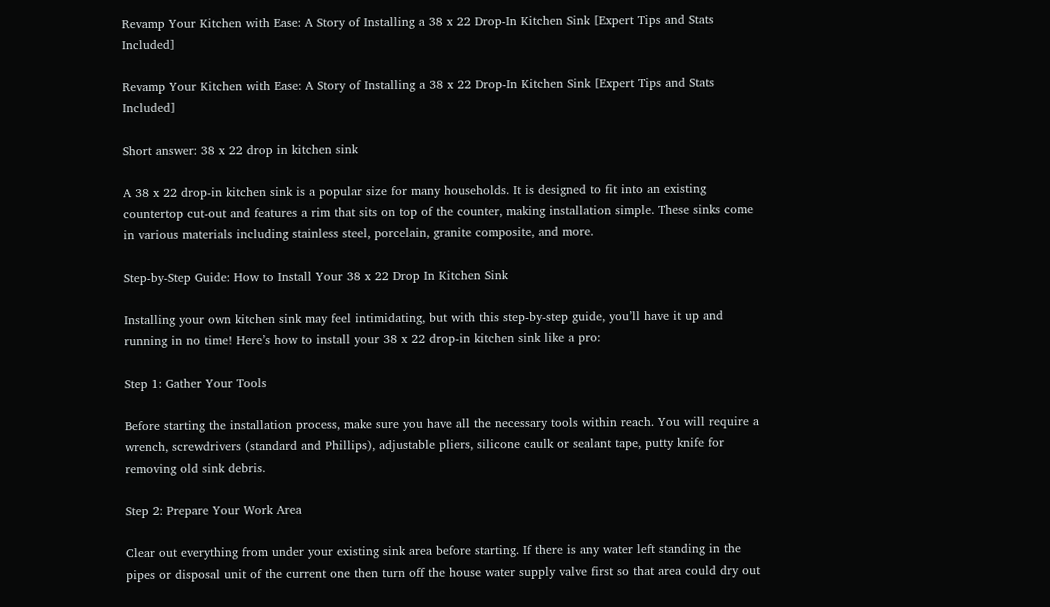Revamp Your Kitchen with Ease: A Story of Installing a 38 x 22 Drop-In Kitchen Sink [Expert Tips and Stats Included]

Revamp Your Kitchen with Ease: A Story of Installing a 38 x 22 Drop-In Kitchen Sink [Expert Tips and Stats Included]

Short answer: 38 x 22 drop in kitchen sink

A 38 x 22 drop-in kitchen sink is a popular size for many households. It is designed to fit into an existing countertop cut-out and features a rim that sits on top of the counter, making installation simple. These sinks come in various materials including stainless steel, porcelain, granite composite, and more.

Step-by-Step Guide: How to Install Your 38 x 22 Drop In Kitchen Sink

Installing your own kitchen sink may feel intimidating, but with this step-by-step guide, you’ll have it up and running in no time! Here’s how to install your 38 x 22 drop-in kitchen sink like a pro:

Step 1: Gather Your Tools

Before starting the installation process, make sure you have all the necessary tools within reach. You will require a wrench, screwdrivers (standard and Phillips), adjustable pliers, silicone caulk or sealant tape, putty knife for removing old sink debris.

Step 2: Prepare Your Work Area

Clear out everything from under your existing sink area before starting. If there is any water left standing in the pipes or disposal unit of the current one then turn off the house water supply valve first so that area could dry out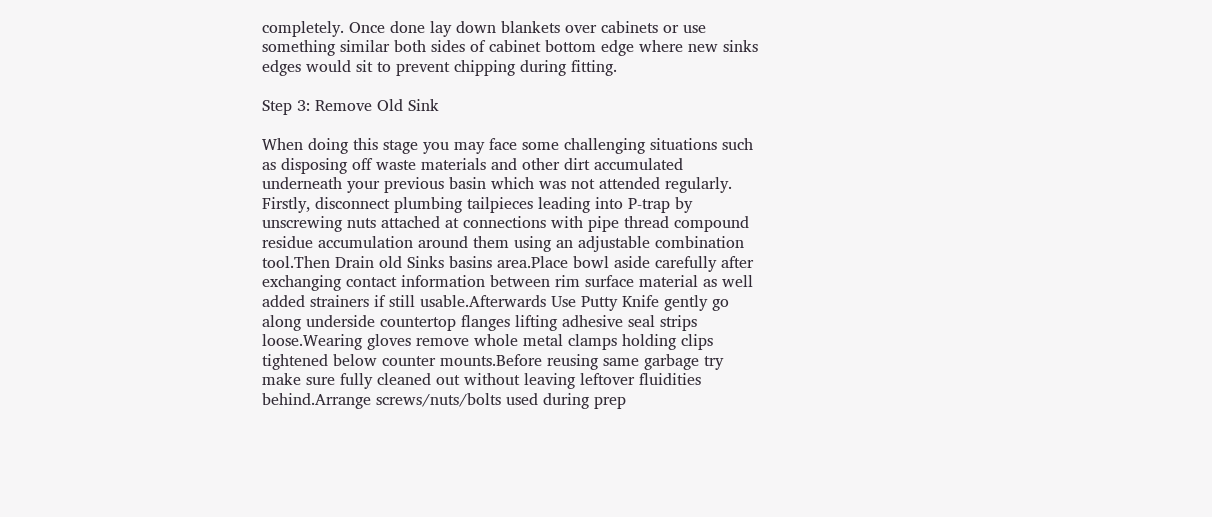completely. Once done lay down blankets over cabinets or use something similar both sides of cabinet bottom edge where new sinks edges would sit to prevent chipping during fitting.

Step 3: Remove Old Sink

When doing this stage you may face some challenging situations such as disposing off waste materials and other dirt accumulated underneath your previous basin which was not attended regularly.
Firstly, disconnect plumbing tailpieces leading into P-trap by unscrewing nuts attached at connections with pipe thread compound residue accumulation around them using an adjustable combination tool.Then Drain old Sinks basins area.Place bowl aside carefully after exchanging contact information between rim surface material as well added strainers if still usable.Afterwards Use Putty Knife gently go along underside countertop flanges lifting adhesive seal strips loose.Wearing gloves remove whole metal clamps holding clips tightened below counter mounts.Before reusing same garbage try make sure fully cleaned out without leaving leftover fluidities behind.Arrange screws/nuts/bolts used during prep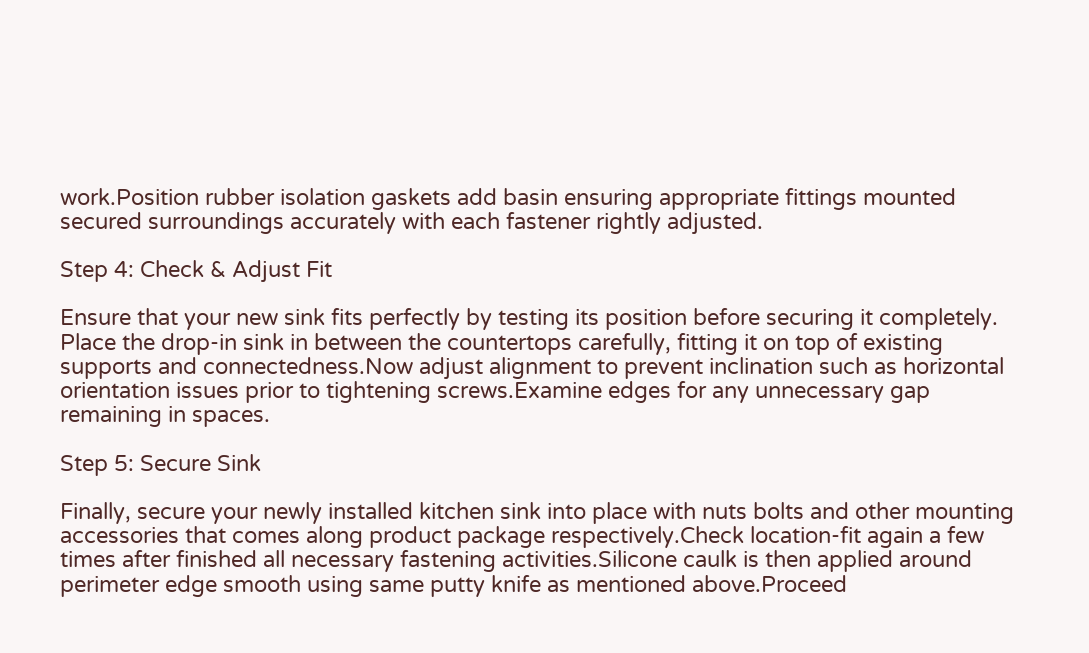work.Position rubber isolation gaskets add basin ensuring appropriate fittings mounted secured surroundings accurately with each fastener rightly adjusted.

Step 4: Check & Adjust Fit

Ensure that your new sink fits perfectly by testing its position before securing it completely. Place the drop-in sink in between the countertops carefully, fitting it on top of existing supports and connectedness.Now adjust alignment to prevent inclination such as horizontal orientation issues prior to tightening screws.Examine edges for any unnecessary gap remaining in spaces.

Step 5: Secure Sink

Finally, secure your newly installed kitchen sink into place with nuts bolts and other mounting accessories that comes along product package respectively.Check location-fit again a few times after finished all necessary fastening activities.Silicone caulk is then applied around perimeter edge smooth using same putty knife as mentioned above.Proceed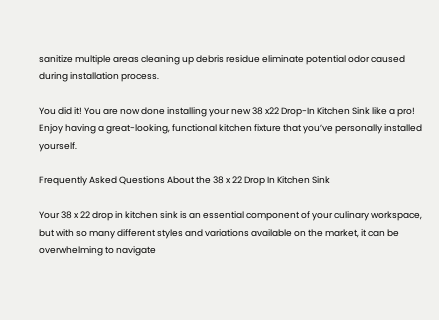sanitize multiple areas cleaning up debris residue eliminate potential odor caused during installation process.

You did it! You are now done installing your new 38 x22 Drop-In Kitchen Sink like a pro! Enjoy having a great-looking, functional kitchen fixture that you’ve personally installed yourself.

Frequently Asked Questions About the 38 x 22 Drop In Kitchen Sink

Your 38 x 22 drop in kitchen sink is an essential component of your culinary workspace, but with so many different styles and variations available on the market, it can be overwhelming to navigate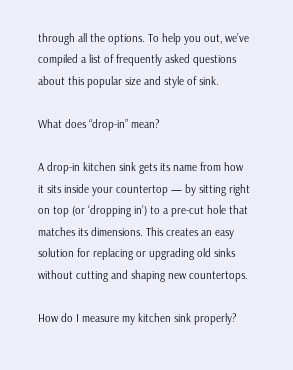through all the options. To help you out, we’ve compiled a list of frequently asked questions about this popular size and style of sink.

What does “drop-in” mean?

A drop-in kitchen sink gets its name from how it sits inside your countertop — by sitting right on top (or ‘dropping in’) to a pre-cut hole that matches its dimensions. This creates an easy solution for replacing or upgrading old sinks without cutting and shaping new countertops.

How do I measure my kitchen sink properly?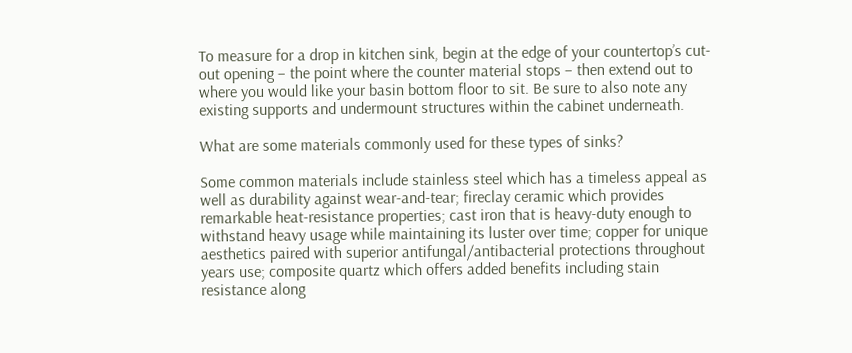To measure for a drop in kitchen sink, begin at the edge of your countertop’s cut-out opening – the point where the counter material stops – then extend out to where you would like your basin bottom floor to sit. Be sure to also note any existing supports and undermount structures within the cabinet underneath.

What are some materials commonly used for these types of sinks?

Some common materials include stainless steel which has a timeless appeal as well as durability against wear-and-tear; fireclay ceramic which provides remarkable heat-resistance properties; cast iron that is heavy-duty enough to withstand heavy usage while maintaining its luster over time; copper for unique aesthetics paired with superior antifungal/antibacterial protections throughout years use; composite quartz which offers added benefits including stain resistance along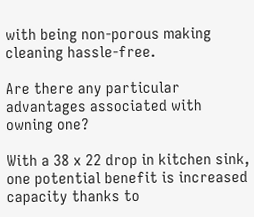with being non-porous making cleaning hassle-free.

Are there any particular advantages associated with owning one?

With a 38 x 22 drop in kitchen sink, one potential benefit is increased capacity thanks to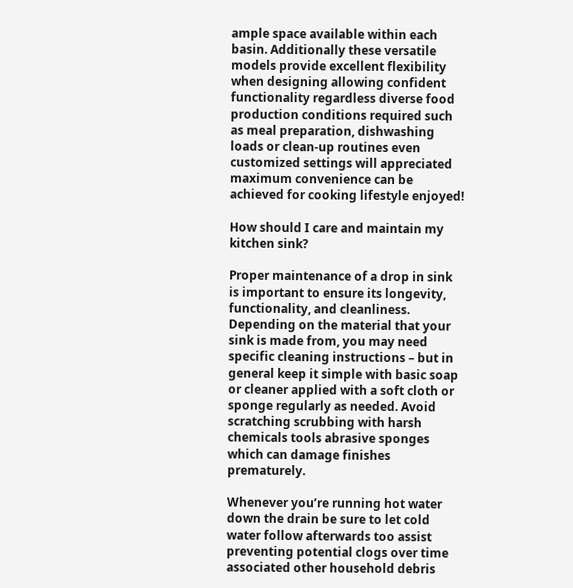ample space available within each basin. Additionally these versatile models provide excellent flexibility when designing allowing confident functionality regardless diverse food production conditions required such as meal preparation, dishwashing loads or clean-up routines even customized settings will appreciated maximum convenience can be achieved for cooking lifestyle enjoyed!

How should I care and maintain my kitchen sink?

Proper maintenance of a drop in sink is important to ensure its longevity, functionality, and cleanliness. Depending on the material that your sink is made from, you may need specific cleaning instructions – but in general keep it simple with basic soap or cleaner applied with a soft cloth or sponge regularly as needed. Avoid scratching scrubbing with harsh chemicals tools abrasive sponges which can damage finishes prematurely.

Whenever you’re running hot water down the drain be sure to let cold water follow afterwards too assist preventing potential clogs over time associated other household debris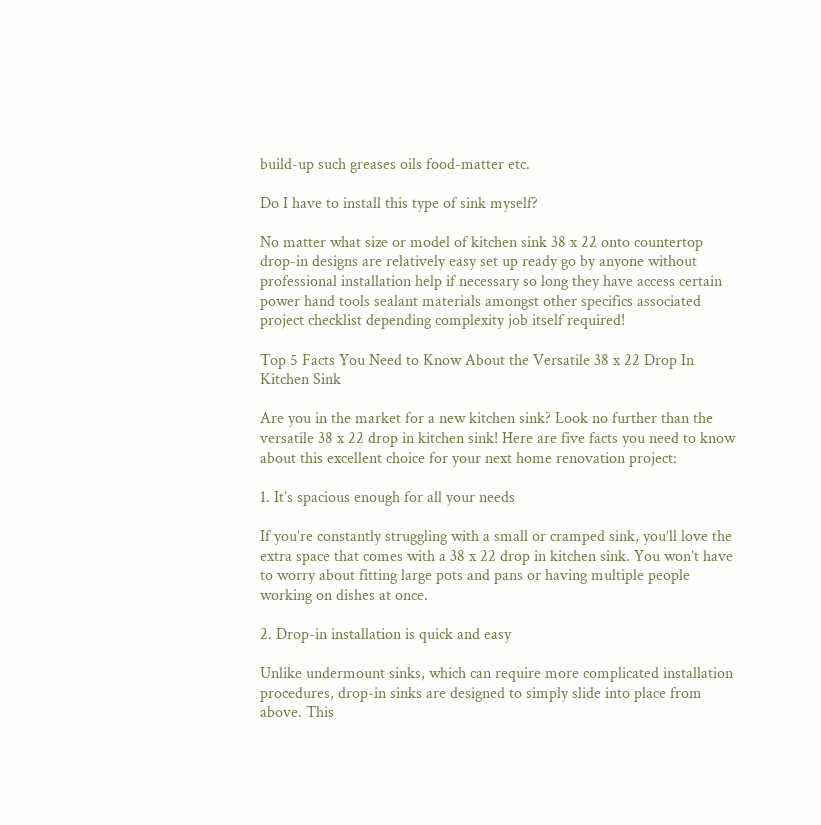build-up such greases oils food-matter etc.

Do I have to install this type of sink myself?

No matter what size or model of kitchen sink 38 x 22 onto countertop drop-in designs are relatively easy set up ready go by anyone without professional installation help if necessary so long they have access certain power hand tools sealant materials amongst other specifics associated project checklist depending complexity job itself required!

Top 5 Facts You Need to Know About the Versatile 38 x 22 Drop In Kitchen Sink

Are you in the market for a new kitchen sink? Look no further than the versatile 38 x 22 drop in kitchen sink! Here are five facts you need to know about this excellent choice for your next home renovation project:

1. It’s spacious enough for all your needs

If you’re constantly struggling with a small or cramped sink, you’ll love the extra space that comes with a 38 x 22 drop in kitchen sink. You won’t have to worry about fitting large pots and pans or having multiple people working on dishes at once.

2. Drop-in installation is quick and easy

Unlike undermount sinks, which can require more complicated installation procedures, drop-in sinks are designed to simply slide into place from above. This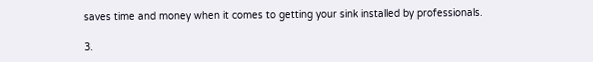saves time and money when it comes to getting your sink installed by professionals.

3.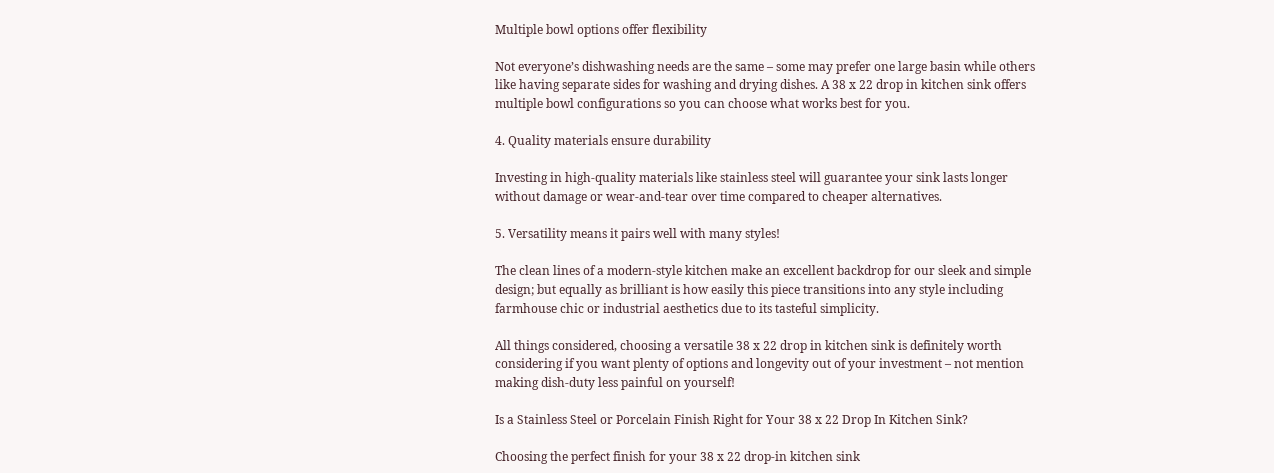Multiple bowl options offer flexibility

Not everyone’s dishwashing needs are the same – some may prefer one large basin while others like having separate sides for washing and drying dishes. A 38 x 22 drop in kitchen sink offers multiple bowl configurations so you can choose what works best for you.

4. Quality materials ensure durability

Investing in high-quality materials like stainless steel will guarantee your sink lasts longer without damage or wear-and-tear over time compared to cheaper alternatives.

5. Versatility means it pairs well with many styles!

The clean lines of a modern-style kitchen make an excellent backdrop for our sleek and simple design; but equally as brilliant is how easily this piece transitions into any style including farmhouse chic or industrial aesthetics due to its tasteful simplicity.

All things considered, choosing a versatile 38 x 22 drop in kitchen sink is definitely worth considering if you want plenty of options and longevity out of your investment – not mention making dish-duty less painful on yourself!

Is a Stainless Steel or Porcelain Finish Right for Your 38 x 22 Drop In Kitchen Sink?

Choosing the perfect finish for your 38 x 22 drop-in kitchen sink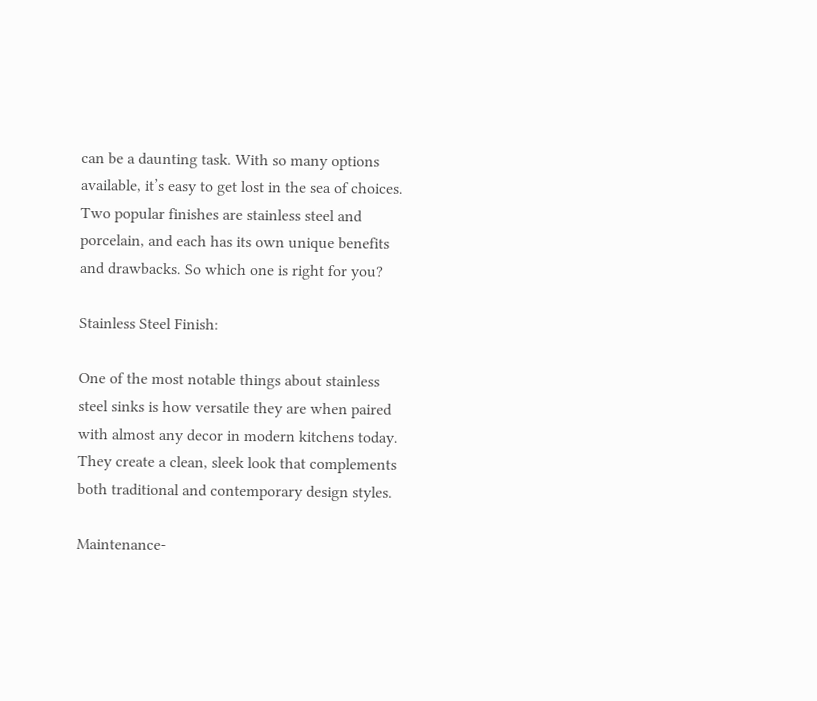can be a daunting task. With so many options available, it’s easy to get lost in the sea of choices. Two popular finishes are stainless steel and porcelain, and each has its own unique benefits and drawbacks. So which one is right for you?

Stainless Steel Finish:

One of the most notable things about stainless steel sinks is how versatile they are when paired with almost any decor in modern kitchens today. They create a clean, sleek look that complements both traditional and contemporary design styles.

Maintenance-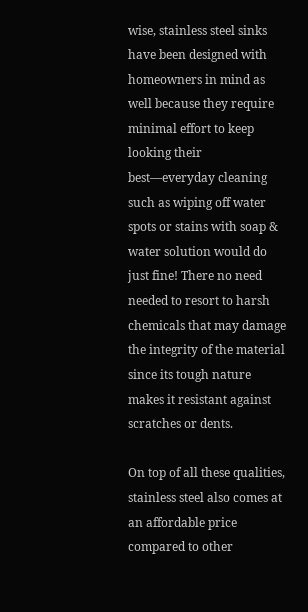wise, stainless steel sinks have been designed with homeowners in mind as well because they require minimal effort to keep looking their best—everyday cleaning such as wiping off water spots or stains with soap & water solution would do just fine! There no need needed to resort to harsh chemicals that may damage the integrity of the material since its tough nature makes it resistant against scratches or dents.

On top of all these qualities, stainless steel also comes at an affordable price compared to other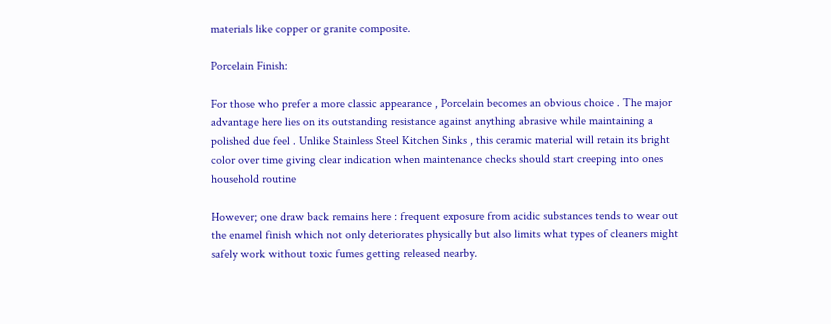materials like copper or granite composite.

Porcelain Finish:

For those who prefer a more classic appearance , Porcelain becomes an obvious choice . The major advantage here lies on its outstanding resistance against anything abrasive while maintaining a polished due feel . Unlike Stainless Steel Kitchen Sinks , this ceramic material will retain its bright color over time giving clear indication when maintenance checks should start creeping into ones household routine

However; one draw back remains here : frequent exposure from acidic substances tends to wear out the enamel finish which not only deteriorates physically but also limits what types of cleaners might safely work without toxic fumes getting released nearby.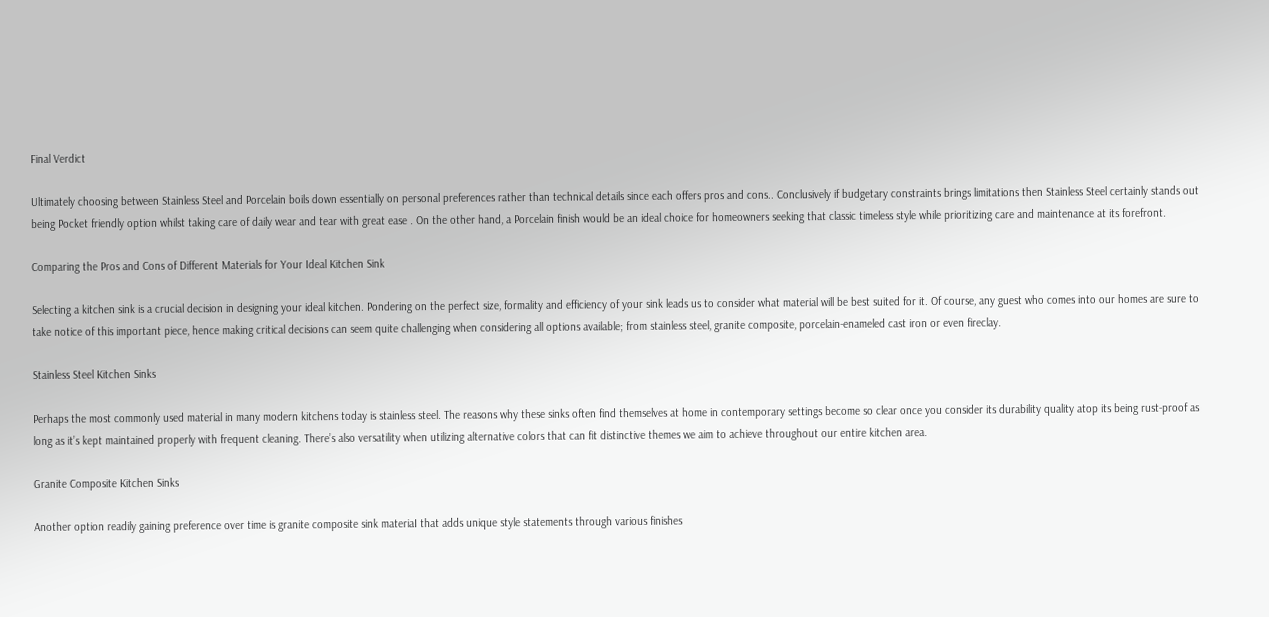Final Verdict

Ultimately choosing between Stainless Steel and Porcelain boils down essentially on personal preferences rather than technical details since each offers pros and cons.. Conclusively if budgetary constraints brings limitations then Stainless Steel certainly stands out being Pocket friendly option whilst taking care of daily wear and tear with great ease . On the other hand, a Porcelain finish would be an ideal choice for homeowners seeking that classic timeless style while prioritizing care and maintenance at its forefront.

Comparing the Pros and Cons of Different Materials for Your Ideal Kitchen Sink

Selecting a kitchen sink is a crucial decision in designing your ideal kitchen. Pondering on the perfect size, formality and efficiency of your sink leads us to consider what material will be best suited for it. Of course, any guest who comes into our homes are sure to take notice of this important piece, hence making critical decisions can seem quite challenging when considering all options available; from stainless steel, granite composite, porcelain-enameled cast iron or even fireclay.

Stainless Steel Kitchen Sinks

Perhaps the most commonly used material in many modern kitchens today is stainless steel. The reasons why these sinks often find themselves at home in contemporary settings become so clear once you consider its durability quality atop its being rust-proof as long as it’s kept maintained properly with frequent cleaning. There’s also versatility when utilizing alternative colors that can fit distinctive themes we aim to achieve throughout our entire kitchen area.

Granite Composite Kitchen Sinks

Another option readily gaining preference over time is granite composite sink materiaI that adds unique style statements through various finishes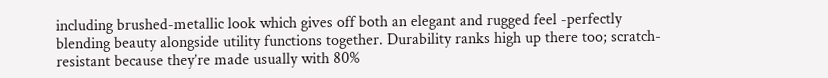including brushed-metallic look which gives off both an elegant and rugged feel -perfectly blending beauty alongside utility functions together. Durability ranks high up there too; scratch-resistant because they’re made usually with 80%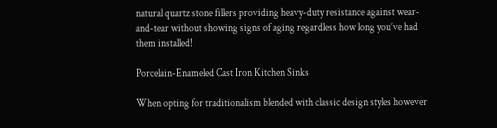natural quartz stone fillers providing heavy-duty resistance against wear-and-tear without showing signs of aging regardless how long you’ve had them installed!

Porcelain-Enameled Cast Iron Kitchen Sinks

When opting for traditionalism blended with classic design styles however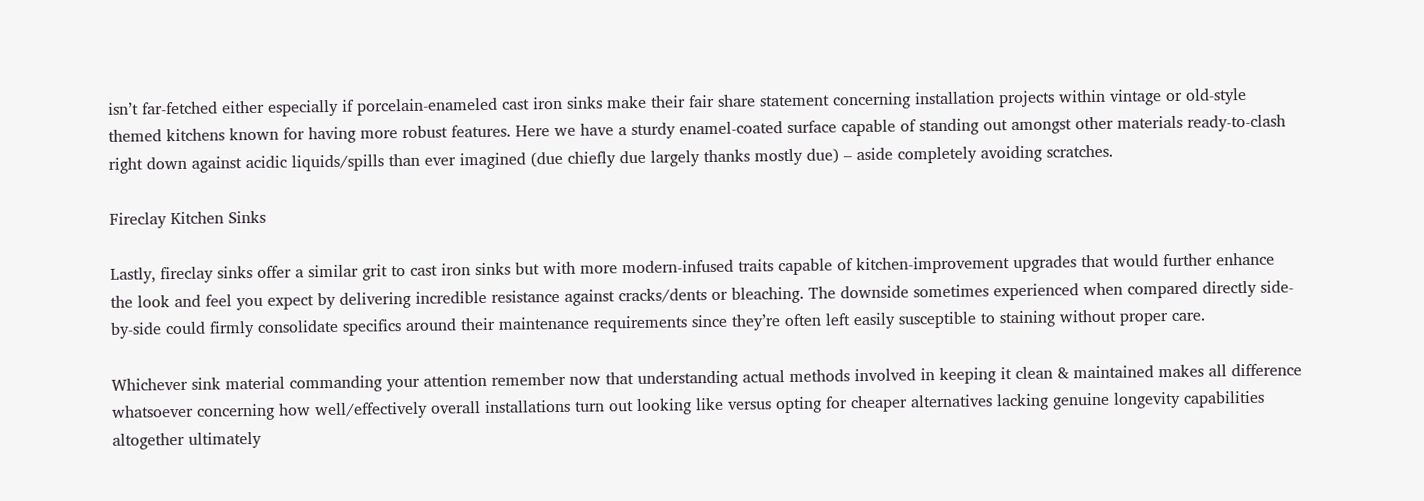isn’t far-fetched either especially if porcelain-enameled cast iron sinks make their fair share statement concerning installation projects within vintage or old-style themed kitchens known for having more robust features. Here we have a sturdy enamel-coated surface capable of standing out amongst other materials ready-to-clash right down against acidic liquids/spills than ever imagined (due chiefly due largely thanks mostly due) – aside completely avoiding scratches.

Fireclay Kitchen Sinks

Lastly, fireclay sinks offer a similar grit to cast iron sinks but with more modern-infused traits capable of kitchen-improvement upgrades that would further enhance the look and feel you expect by delivering incredible resistance against cracks/dents or bleaching. The downside sometimes experienced when compared directly side-by-side could firmly consolidate specifics around their maintenance requirements since they’re often left easily susceptible to staining without proper care.

Whichever sink material commanding your attention remember now that understanding actual methods involved in keeping it clean & maintained makes all difference whatsoever concerning how well/effectively overall installations turn out looking like versus opting for cheaper alternatives lacking genuine longevity capabilities altogether ultimately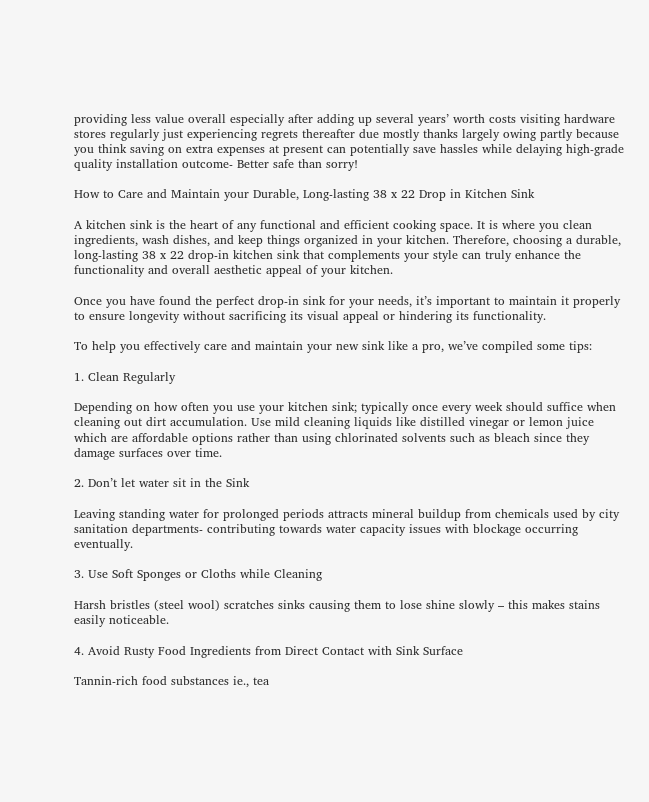providing less value overall especially after adding up several years’ worth costs visiting hardware stores regularly just experiencing regrets thereafter due mostly thanks largely owing partly because you think saving on extra expenses at present can potentially save hassles while delaying high-grade quality installation outcome- Better safe than sorry!

How to Care and Maintain your Durable, Long-lasting 38 x 22 Drop in Kitchen Sink

A kitchen sink is the heart of any functional and efficient cooking space. It is where you clean ingredients, wash dishes, and keep things organized in your kitchen. Therefore, choosing a durable, long-lasting 38 x 22 drop-in kitchen sink that complements your style can truly enhance the functionality and overall aesthetic appeal of your kitchen.

Once you have found the perfect drop-in sink for your needs, it’s important to maintain it properly to ensure longevity without sacrificing its visual appeal or hindering its functionality.

To help you effectively care and maintain your new sink like a pro, we’ve compiled some tips:

1. Clean Regularly

Depending on how often you use your kitchen sink; typically once every week should suffice when cleaning out dirt accumulation. Use mild cleaning liquids like distilled vinegar or lemon juice which are affordable options rather than using chlorinated solvents such as bleach since they damage surfaces over time.

2. Don’t let water sit in the Sink

Leaving standing water for prolonged periods attracts mineral buildup from chemicals used by city sanitation departments- contributing towards water capacity issues with blockage occurring eventually.

3. Use Soft Sponges or Cloths while Cleaning

Harsh bristles (steel wool) scratches sinks causing them to lose shine slowly – this makes stains easily noticeable.

4. Avoid Rusty Food Ingredients from Direct Contact with Sink Surface

Tannin-rich food substances ie., tea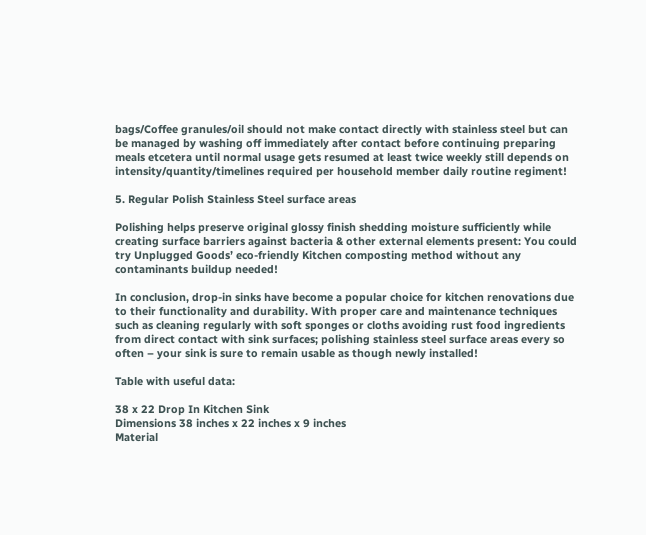bags/Coffee granules/oil should not make contact directly with stainless steel but can be managed by washing off immediately after contact before continuing preparing meals etcetera until normal usage gets resumed at least twice weekly still depends on intensity/quantity/timelines required per household member daily routine regiment!

5. Regular Polish Stainless Steel surface areas

Polishing helps preserve original glossy finish shedding moisture sufficiently while creating surface barriers against bacteria & other external elements present: You could try Unplugged Goods’ eco-friendly Kitchen composting method without any contaminants buildup needed!

In conclusion, drop-in sinks have become a popular choice for kitchen renovations due to their functionality and durability. With proper care and maintenance techniques such as cleaning regularly with soft sponges or cloths avoiding rust food ingredients from direct contact with sink surfaces; polishing stainless steel surface areas every so often – your sink is sure to remain usable as though newly installed!

Table with useful data:

38 x 22 Drop In Kitchen Sink
Dimensions 38 inches x 22 inches x 9 inches
Material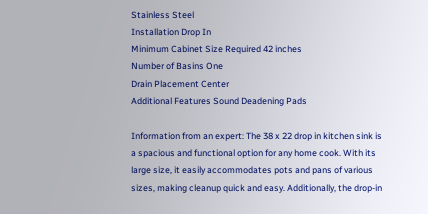Stainless Steel
Installation Drop In
Minimum Cabinet Size Required 42 inches
Number of Basins One
Drain Placement Center
Additional Features Sound Deadening Pads

Information from an expert: The 38 x 22 drop in kitchen sink is a spacious and functional option for any home cook. With its large size, it easily accommodates pots and pans of various sizes, making cleanup quick and easy. Additionally, the drop-in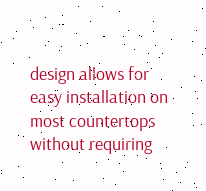design allows for easy installation on most countertops without requiring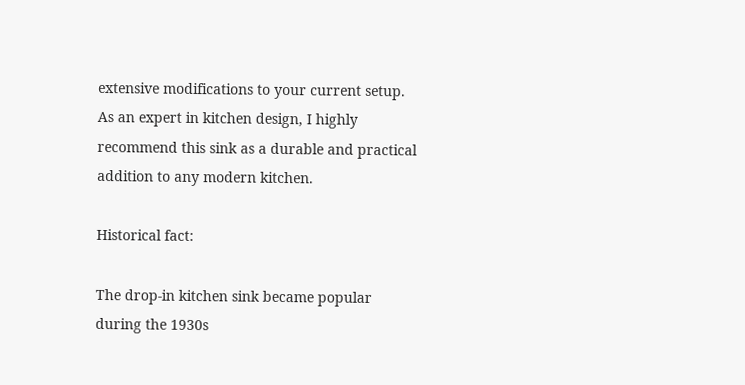extensive modifications to your current setup. As an expert in kitchen design, I highly recommend this sink as a durable and practical addition to any modern kitchen.

Historical fact:

The drop-in kitchen sink became popular during the 1930s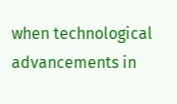when technological advancements in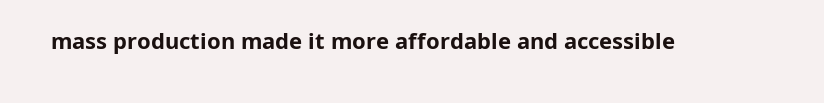mass production made it more affordable and accessible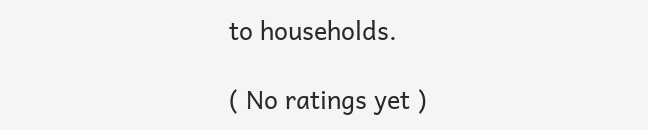to households.

( No ratings yet )